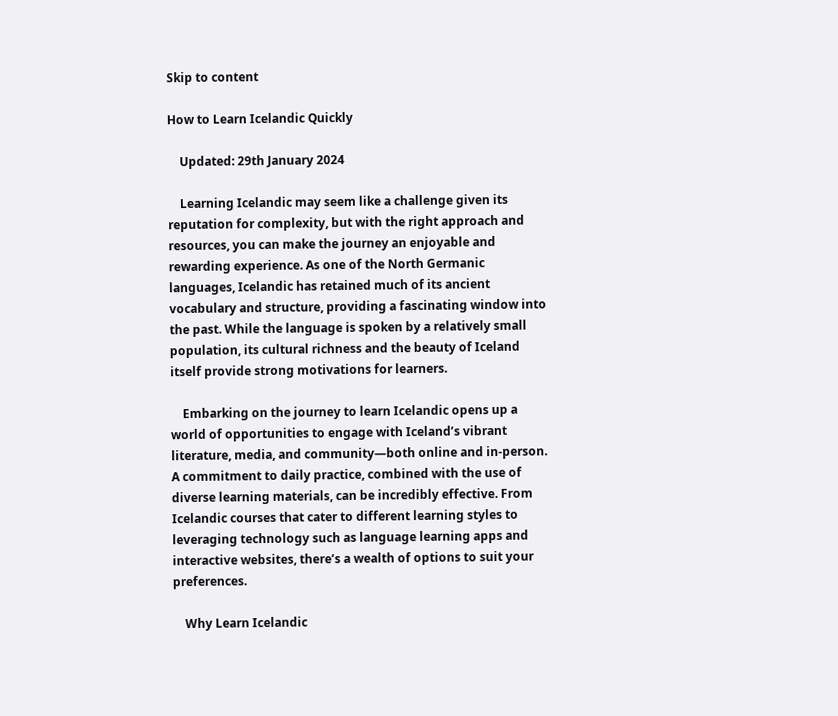Skip to content

How to Learn Icelandic Quickly

    Updated: 29th January 2024

    Learning Icelandic may seem like a challenge given its reputation for complexity, but with the right approach and resources, you can make the journey an enjoyable and rewarding experience. As one of the North Germanic languages, Icelandic has retained much of its ancient vocabulary and structure, providing a fascinating window into the past. While the language is spoken by a relatively small population, its cultural richness and the beauty of Iceland itself provide strong motivations for learners.

    Embarking on the journey to learn Icelandic opens up a world of opportunities to engage with Iceland’s vibrant literature, media, and community—both online and in-person. A commitment to daily practice, combined with the use of diverse learning materials, can be incredibly effective. From Icelandic courses that cater to different learning styles to leveraging technology such as language learning apps and interactive websites, there’s a wealth of options to suit your preferences.

    Why Learn Icelandic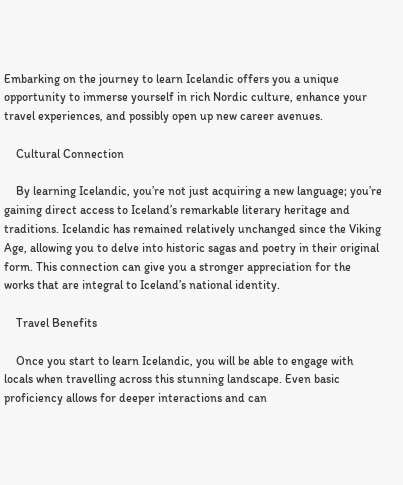Embarking on the journey to learn Icelandic offers you a unique opportunity to immerse yourself in rich Nordic culture, enhance your travel experiences, and possibly open up new career avenues.

    Cultural Connection

    By learning Icelandic, you’re not just acquiring a new language; you’re gaining direct access to Iceland’s remarkable literary heritage and traditions. Icelandic has remained relatively unchanged since the Viking Age, allowing you to delve into historic sagas and poetry in their original form. This connection can give you a stronger appreciation for the works that are integral to Iceland’s national identity.

    Travel Benefits

    Once you start to learn Icelandic, you will be able to engage with locals when travelling across this stunning landscape. Even basic proficiency allows for deeper interactions and can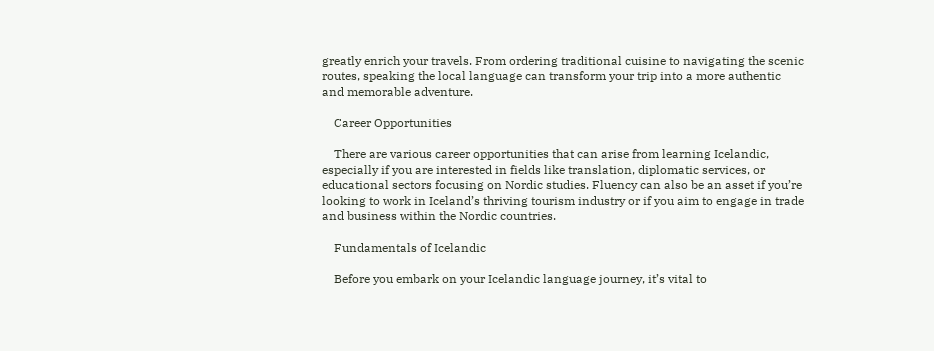greatly enrich your travels. From ordering traditional cuisine to navigating the scenic routes, speaking the local language can transform your trip into a more authentic and memorable adventure.

    Career Opportunities

    There are various career opportunities that can arise from learning Icelandic, especially if you are interested in fields like translation, diplomatic services, or educational sectors focusing on Nordic studies. Fluency can also be an asset if you’re looking to work in Iceland’s thriving tourism industry or if you aim to engage in trade and business within the Nordic countries.

    Fundamentals of Icelandic

    Before you embark on your Icelandic language journey, it’s vital to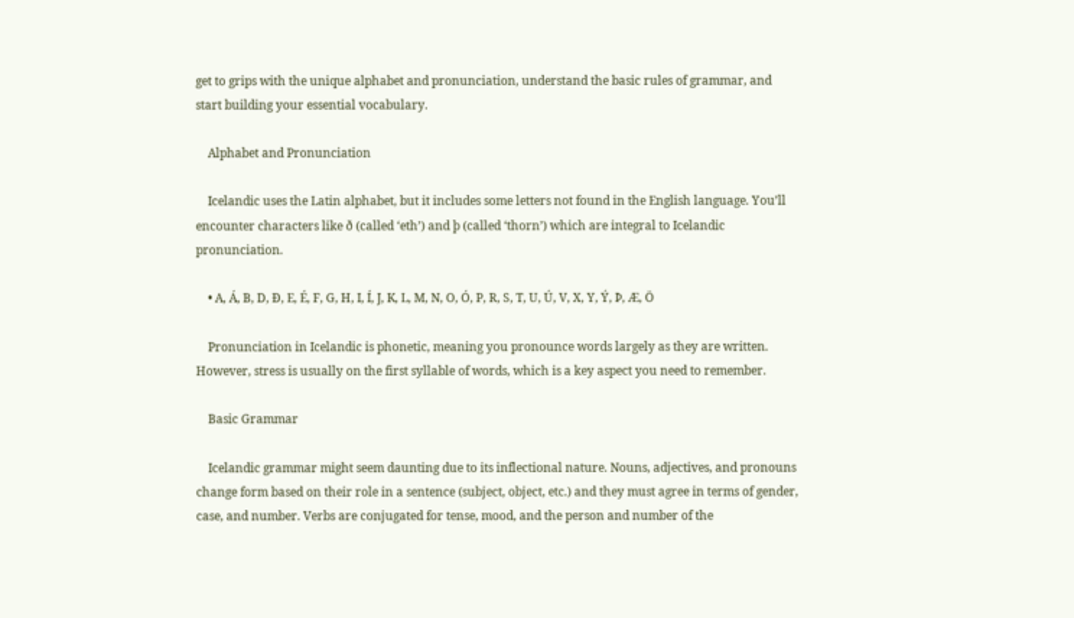get to grips with the unique alphabet and pronunciation, understand the basic rules of grammar, and start building your essential vocabulary.

    Alphabet and Pronunciation

    Icelandic uses the Latin alphabet, but it includes some letters not found in the English language. You’ll encounter characters like ð (called ‘eth’) and þ (called ‘thorn’) which are integral to Icelandic pronunciation.

    • A, Á, B, D, Ð, E, É, F, G, H, I, Í, J, K, L, M, N, O, Ó, P, R, S, T, U, Ú, V, X, Y, Ý, Þ, Æ, Ö

    Pronunciation in Icelandic is phonetic, meaning you pronounce words largely as they are written. However, stress is usually on the first syllable of words, which is a key aspect you need to remember.

    Basic Grammar

    Icelandic grammar might seem daunting due to its inflectional nature. Nouns, adjectives, and pronouns change form based on their role in a sentence (subject, object, etc.) and they must agree in terms of gender, case, and number. Verbs are conjugated for tense, mood, and the person and number of the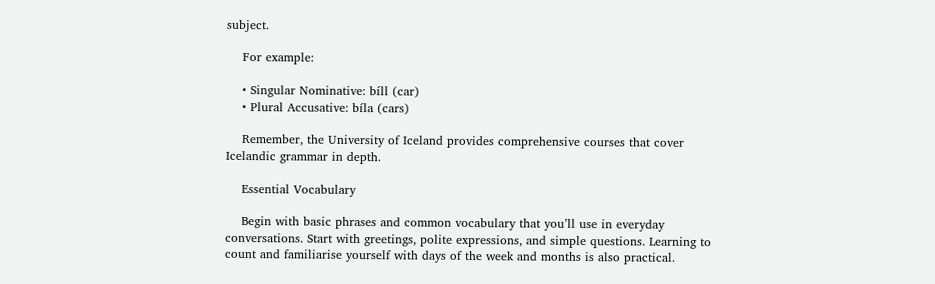subject.

    For example:

    • Singular Nominative: bíll (car)
    • Plural Accusative: bíla (cars)

    Remember, the University of Iceland provides comprehensive courses that cover Icelandic grammar in depth.

    Essential Vocabulary

    Begin with basic phrases and common vocabulary that you’ll use in everyday conversations. Start with greetings, polite expressions, and simple questions. Learning to count and familiarise yourself with days of the week and months is also practical.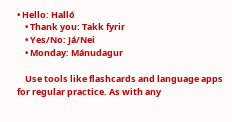• Hello: Halló
    • Thank you: Takk fyrir
    • Yes/No: Já/Nei
    • Monday: Mánudagur

    Use tools like flashcards and language apps for regular practice. As with any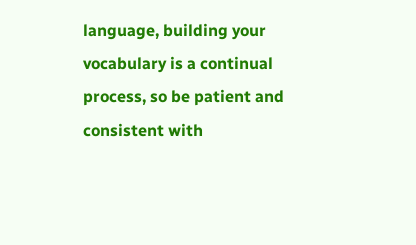language, building your vocabulary is a continual process, so be patient and consistent with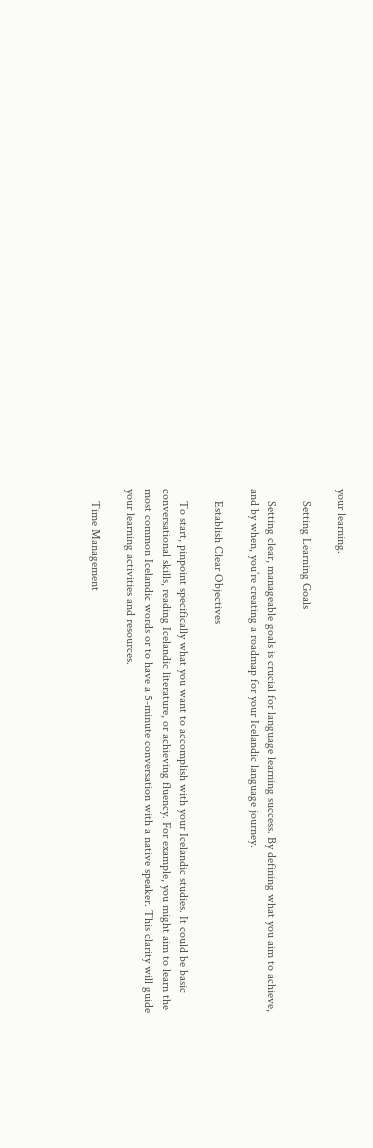your learning.

    Setting Learning Goals

    Setting clear, manageable goals is crucial for language learning success. By defining what you aim to achieve, and by when, you’re creating a roadmap for your Icelandic language journey.

    Establish Clear Objectives

    To start, pinpoint specifically what you want to accomplish with your Icelandic studies. It could be basic conversational skills, reading Icelandic literature, or achieving fluency. For example, you might aim to learn the most common Icelandic words or to have a 5-minute conversation with a native speaker. This clarity will guide your learning activities and resources.

    Time Management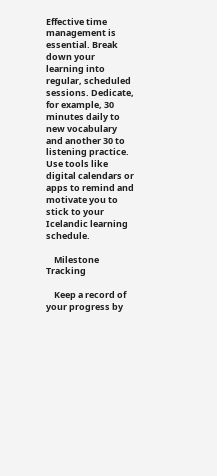Effective time management is essential. Break down your learning into regular, scheduled sessions. Dedicate, for example, 30 minutes daily to new vocabulary and another 30 to listening practice. Use tools like digital calendars or apps to remind and motivate you to stick to your Icelandic learning schedule.

    Milestone Tracking

    Keep a record of your progress by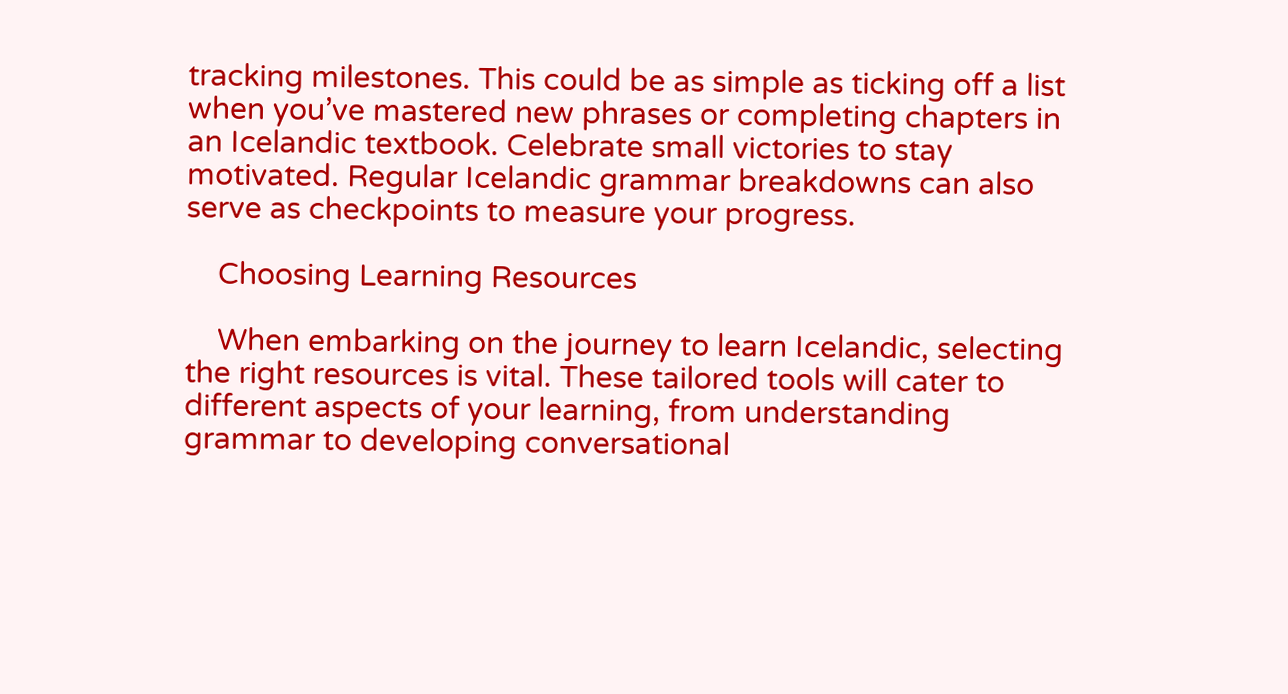tracking milestones. This could be as simple as ticking off a list when you’ve mastered new phrases or completing chapters in an Icelandic textbook. Celebrate small victories to stay motivated. Regular Icelandic grammar breakdowns can also serve as checkpoints to measure your progress.

    Choosing Learning Resources

    When embarking on the journey to learn Icelandic, selecting the right resources is vital. These tailored tools will cater to different aspects of your learning, from understanding grammar to developing conversational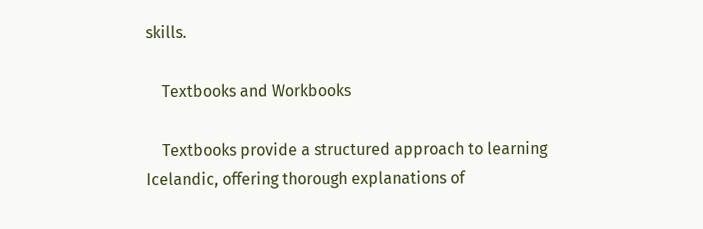skills.

    Textbooks and Workbooks

    Textbooks provide a structured approach to learning Icelandic, offering thorough explanations of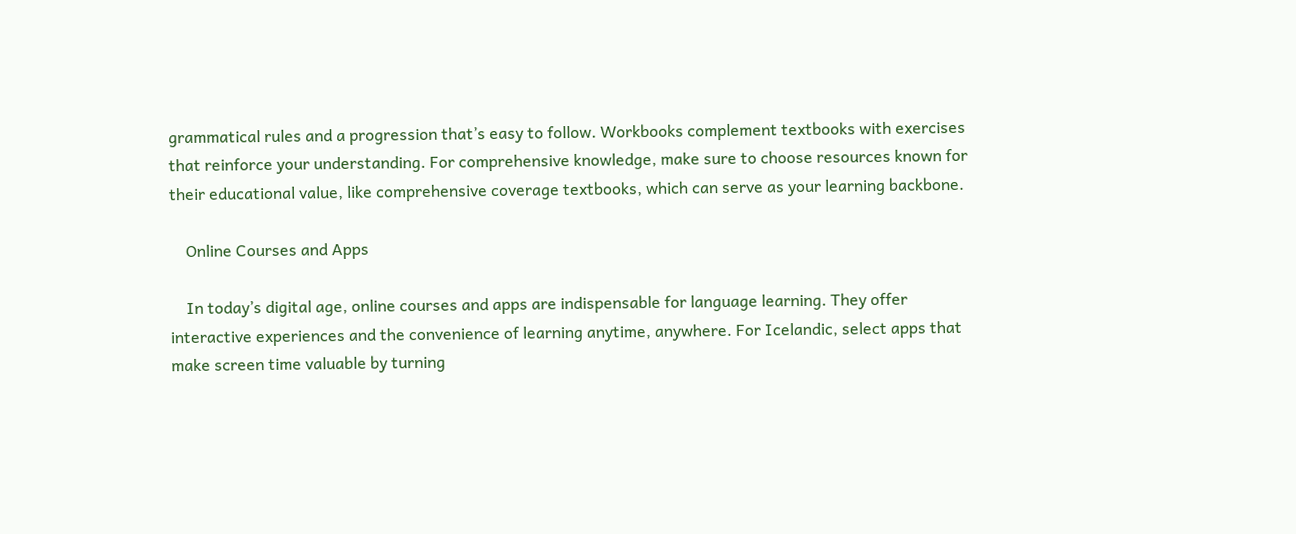grammatical rules and a progression that’s easy to follow. Workbooks complement textbooks with exercises that reinforce your understanding. For comprehensive knowledge, make sure to choose resources known for their educational value, like comprehensive coverage textbooks, which can serve as your learning backbone.

    Online Courses and Apps

    In today’s digital age, online courses and apps are indispensable for language learning. They offer interactive experiences and the convenience of learning anytime, anywhere. For Icelandic, select apps that make screen time valuable by turning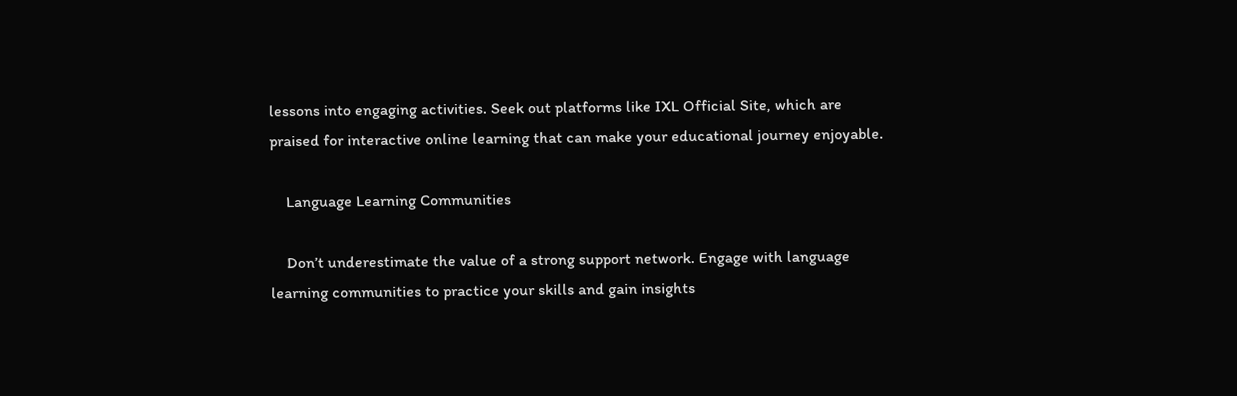lessons into engaging activities. Seek out platforms like IXL Official Site, which are praised for interactive online learning that can make your educational journey enjoyable.

    Language Learning Communities

    Don’t underestimate the value of a strong support network. Engage with language learning communities to practice your skills and gain insights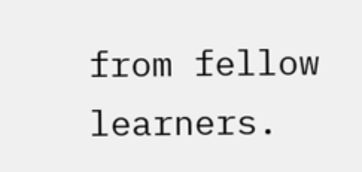from fellow learners.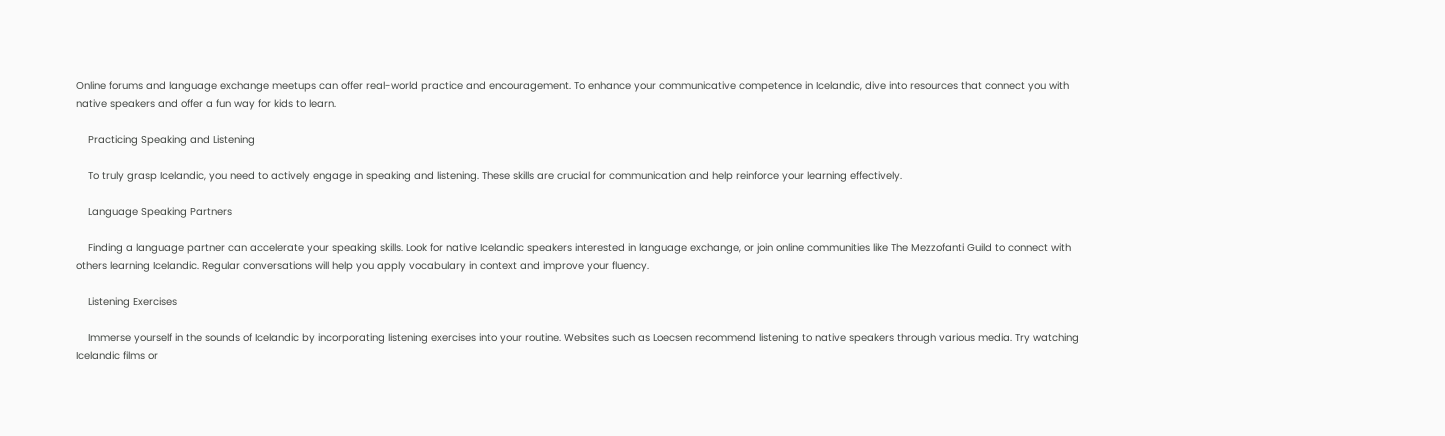Online forums and language exchange meetups can offer real-world practice and encouragement. To enhance your communicative competence in Icelandic, dive into resources that connect you with native speakers and offer a fun way for kids to learn.

    Practicing Speaking and Listening

    To truly grasp Icelandic, you need to actively engage in speaking and listening. These skills are crucial for communication and help reinforce your learning effectively.

    Language Speaking Partners

    Finding a language partner can accelerate your speaking skills. Look for native Icelandic speakers interested in language exchange, or join online communities like The Mezzofanti Guild to connect with others learning Icelandic. Regular conversations will help you apply vocabulary in context and improve your fluency.

    Listening Exercises

    Immerse yourself in the sounds of Icelandic by incorporating listening exercises into your routine. Websites such as Loecsen recommend listening to native speakers through various media. Try watching Icelandic films or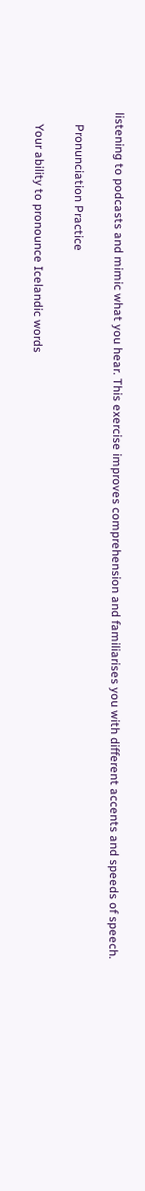listening to podcasts and mimic what you hear. This exercise improves comprehension and familiarises you with different accents and speeds of speech.

    Pronunciation Practice

    Your ability to pronounce Icelandic words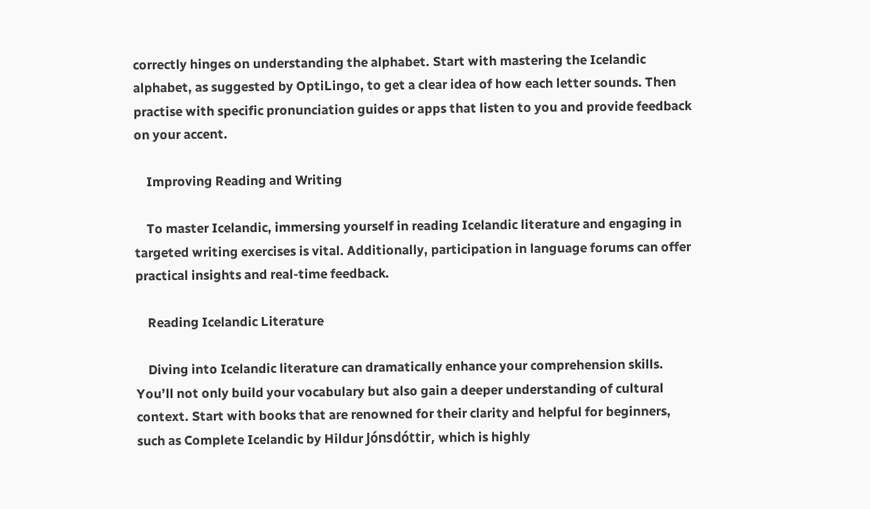correctly hinges on understanding the alphabet. Start with mastering the Icelandic alphabet, as suggested by OptiLingo, to get a clear idea of how each letter sounds. Then practise with specific pronunciation guides or apps that listen to you and provide feedback on your accent.

    Improving Reading and Writing

    To master Icelandic, immersing yourself in reading Icelandic literature and engaging in targeted writing exercises is vital. Additionally, participation in language forums can offer practical insights and real-time feedback.

    Reading Icelandic Literature

    Diving into Icelandic literature can dramatically enhance your comprehension skills. You’ll not only build your vocabulary but also gain a deeper understanding of cultural context. Start with books that are renowned for their clarity and helpful for beginners, such as Complete Icelandic by Hildur Jónsdóttir, which is highly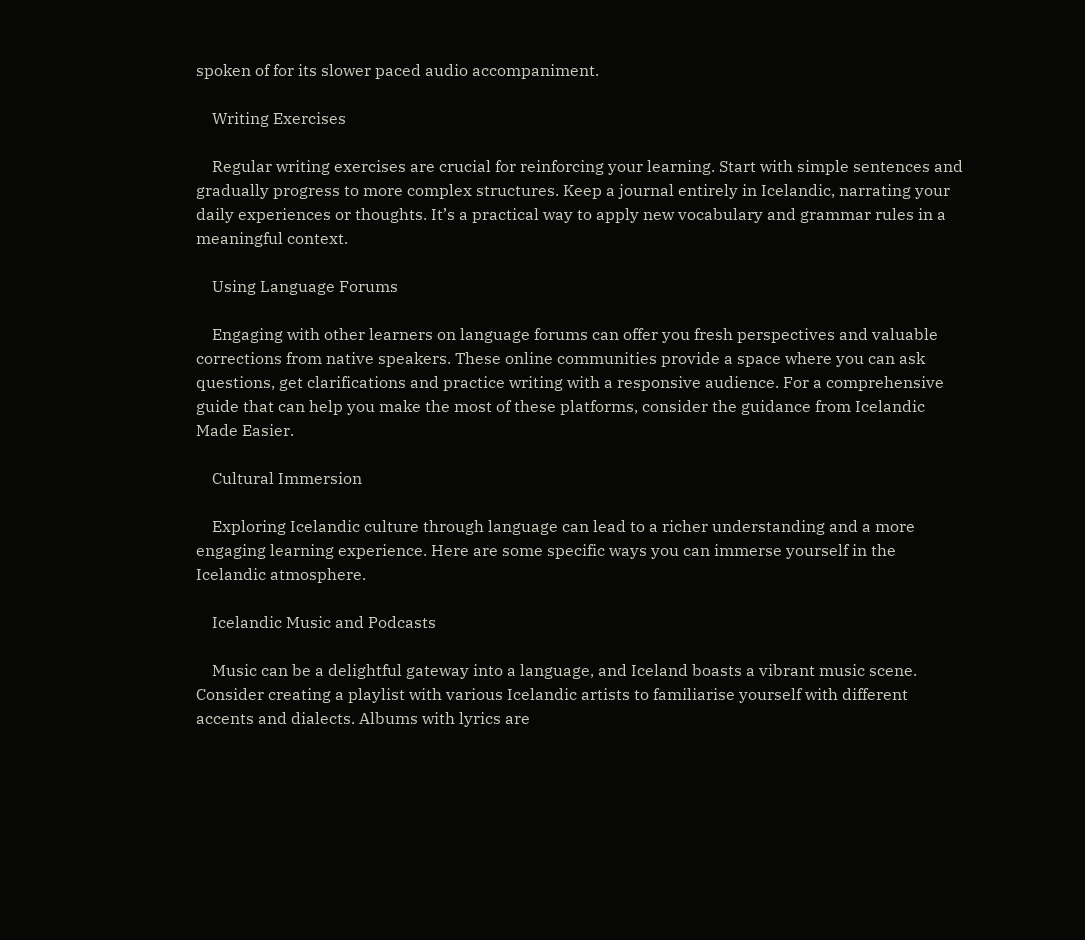spoken of for its slower paced audio accompaniment.

    Writing Exercises

    Regular writing exercises are crucial for reinforcing your learning. Start with simple sentences and gradually progress to more complex structures. Keep a journal entirely in Icelandic, narrating your daily experiences or thoughts. It’s a practical way to apply new vocabulary and grammar rules in a meaningful context.

    Using Language Forums

    Engaging with other learners on language forums can offer you fresh perspectives and valuable corrections from native speakers. These online communities provide a space where you can ask questions, get clarifications and practice writing with a responsive audience. For a comprehensive guide that can help you make the most of these platforms, consider the guidance from Icelandic Made Easier.

    Cultural Immersion

    Exploring Icelandic culture through language can lead to a richer understanding and a more engaging learning experience. Here are some specific ways you can immerse yourself in the Icelandic atmosphere.

    Icelandic Music and Podcasts

    Music can be a delightful gateway into a language, and Iceland boasts a vibrant music scene. Consider creating a playlist with various Icelandic artists to familiarise yourself with different accents and dialects. Albums with lyrics are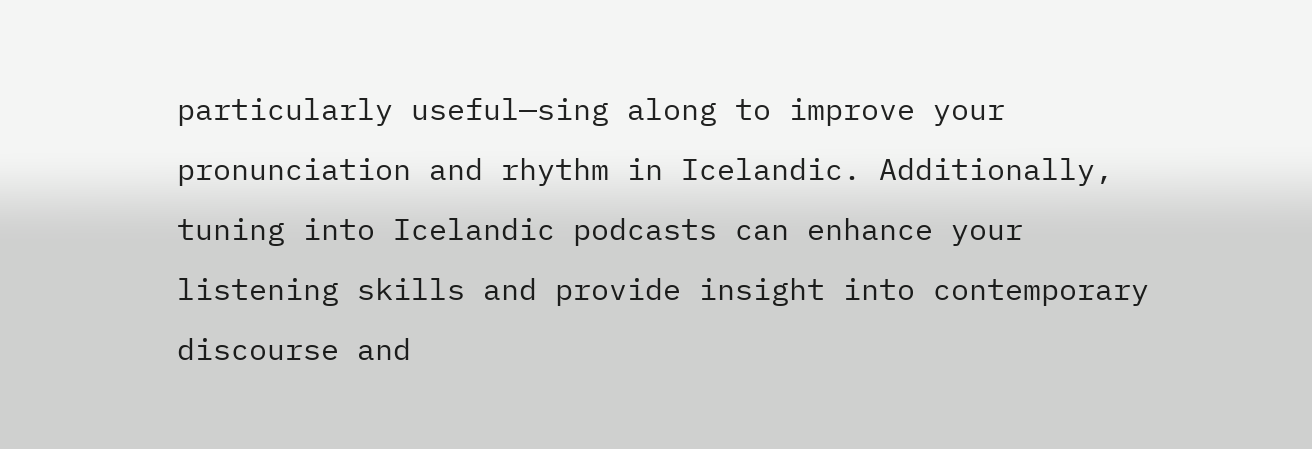particularly useful—sing along to improve your pronunciation and rhythm in Icelandic. Additionally, tuning into Icelandic podcasts can enhance your listening skills and provide insight into contemporary discourse and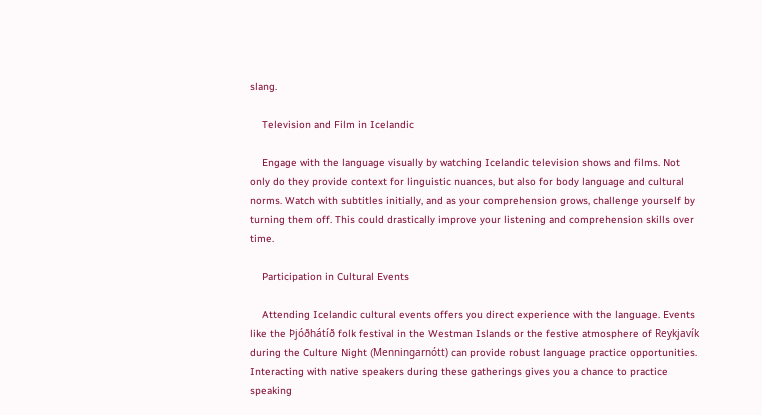slang.

    Television and Film in Icelandic

    Engage with the language visually by watching Icelandic television shows and films. Not only do they provide context for linguistic nuances, but also for body language and cultural norms. Watch with subtitles initially, and as your comprehension grows, challenge yourself by turning them off. This could drastically improve your listening and comprehension skills over time.

    Participation in Cultural Events

    Attending Icelandic cultural events offers you direct experience with the language. Events like the Þjóðhátíð folk festival in the Westman Islands or the festive atmosphere of Reykjavík during the Culture Night (Menningarnótt) can provide robust language practice opportunities. Interacting with native speakers during these gatherings gives you a chance to practice speaking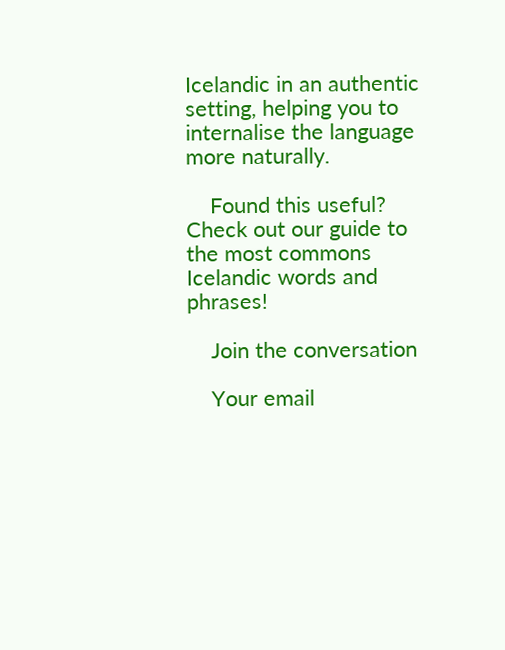Icelandic in an authentic setting, helping you to internalise the language more naturally.

    Found this useful? Check out our guide to the most commons Icelandic words and phrases!

    Join the conversation

    Your email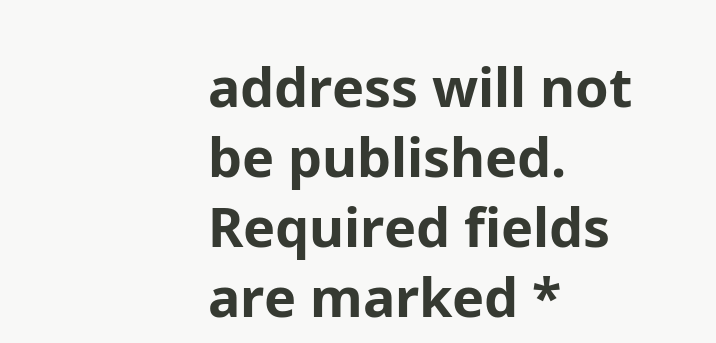address will not be published. Required fields are marked *